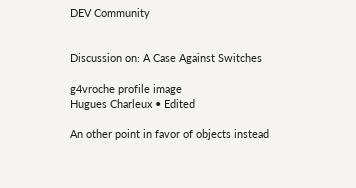DEV Community


Discussion on: A Case Against Switches

g4vroche profile image
Hugues Charleux • Edited

An other point in favor of objects instead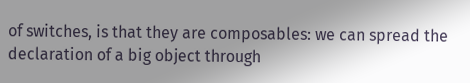of switches, is that they are composables: we can spread the declaration of a big object through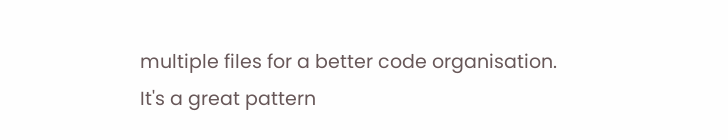multiple files for a better code organisation.
It's a great pattern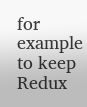for example to keep Redux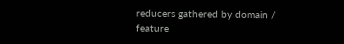reducers gathered by domain / feature